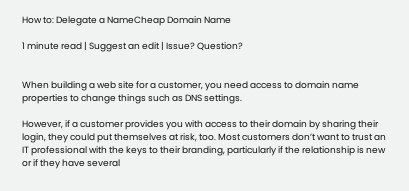How to: Delegate a NameCheap Domain Name

1 minute read | Suggest an edit | Issue? Question?


When building a web site for a customer, you need access to domain name properties to change things such as DNS settings.

However, if a customer provides you with access to their domain by sharing their login, they could put themselves at risk, too. Most customers don’t want to trust an IT professional with the keys to their branding, particularly if the relationship is new or if they have several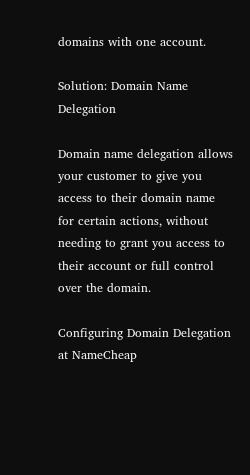domains with one account.

Solution: Domain Name Delegation

Domain name delegation allows your customer to give you access to their domain name for certain actions, without needing to grant you access to their account or full control over the domain.

Configuring Domain Delegation at NameCheap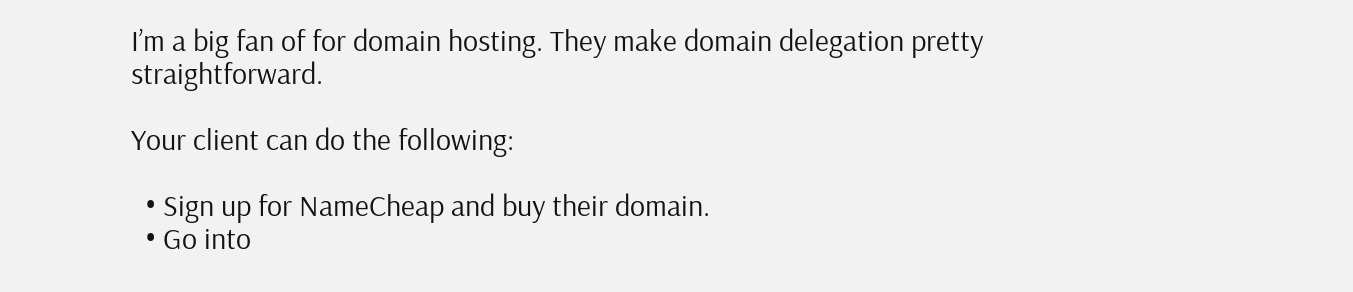I’m a big fan of for domain hosting. They make domain delegation pretty straightforward.

Your client can do the following:

  • Sign up for NameCheap and buy their domain.
  • Go into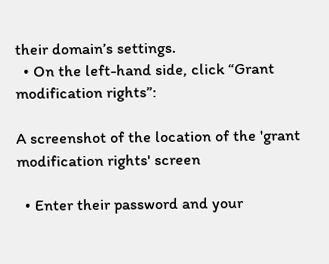their domain’s settings.
  • On the left-hand side, click “Grant modification rights”:

A screenshot of the location of the 'grant modification rights' screen

  • Enter their password and your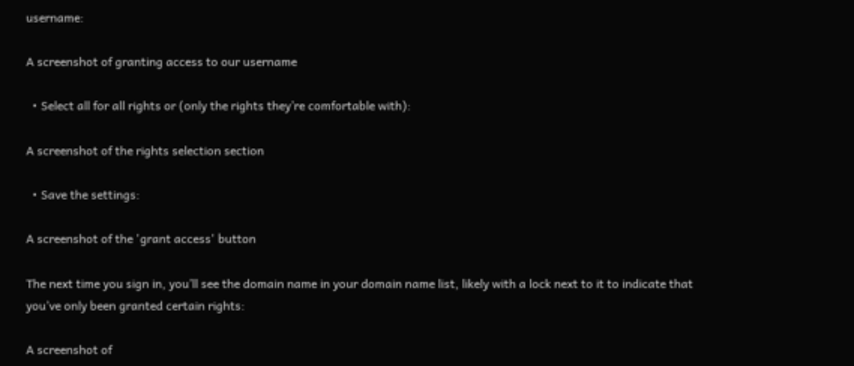username:

A screenshot of granting access to our username

  • Select all for all rights or (only the rights they’re comfortable with):

A screenshot of the rights selection section

  • Save the settings:

A screenshot of the 'grant access' button

The next time you sign in, you’ll see the domain name in your domain name list, likely with a lock next to it to indicate that you’ve only been granted certain rights:

A screenshot of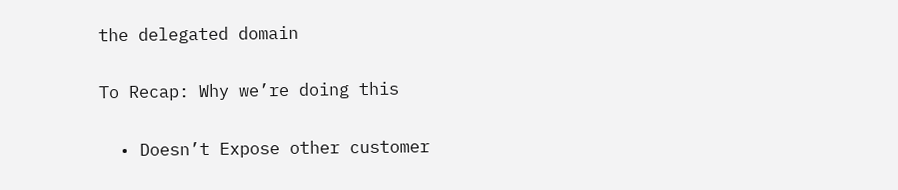the delegated domain

To Recap: Why we’re doing this

  • Doesn’t Expose other customer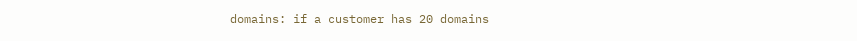domains: if a customer has 20 domains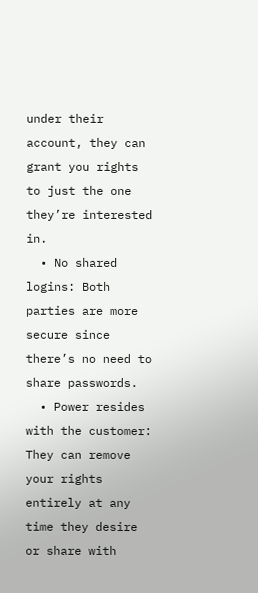under their account, they can grant you rights to just the one they’re interested in.
  • No shared logins: Both parties are more secure since there’s no need to share passwords.
  • Power resides with the customer: They can remove your rights entirely at any time they desire or share with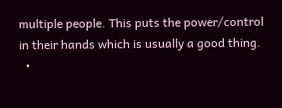multiple people. This puts the power/control in their hands which is usually a good thing.
  •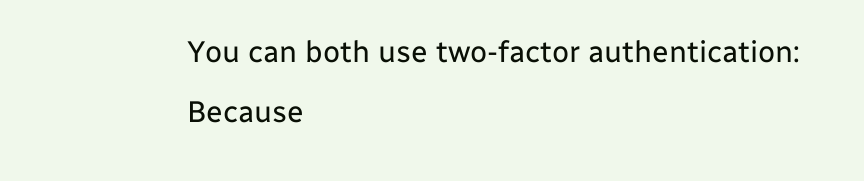You can both use two-factor authentication: Because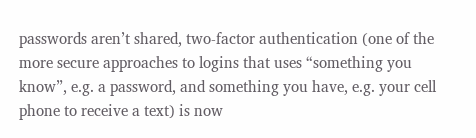passwords aren’t shared, two-factor authentication (one of the more secure approaches to logins that uses “something you know”, e.g. a password, and something you have, e.g. your cell phone to receive a text) is now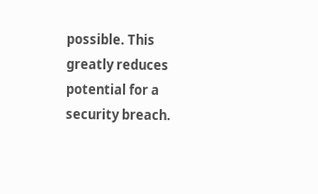possible. This greatly reduces potential for a security breach.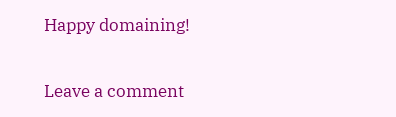Happy domaining!


Leave a comment